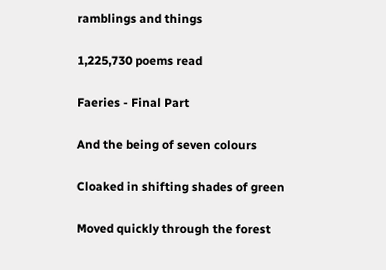ramblings and things

1,225,730 poems read

Faeries - Final Part

And the being of seven colours

Cloaked in shifting shades of green

Moved quickly through the forest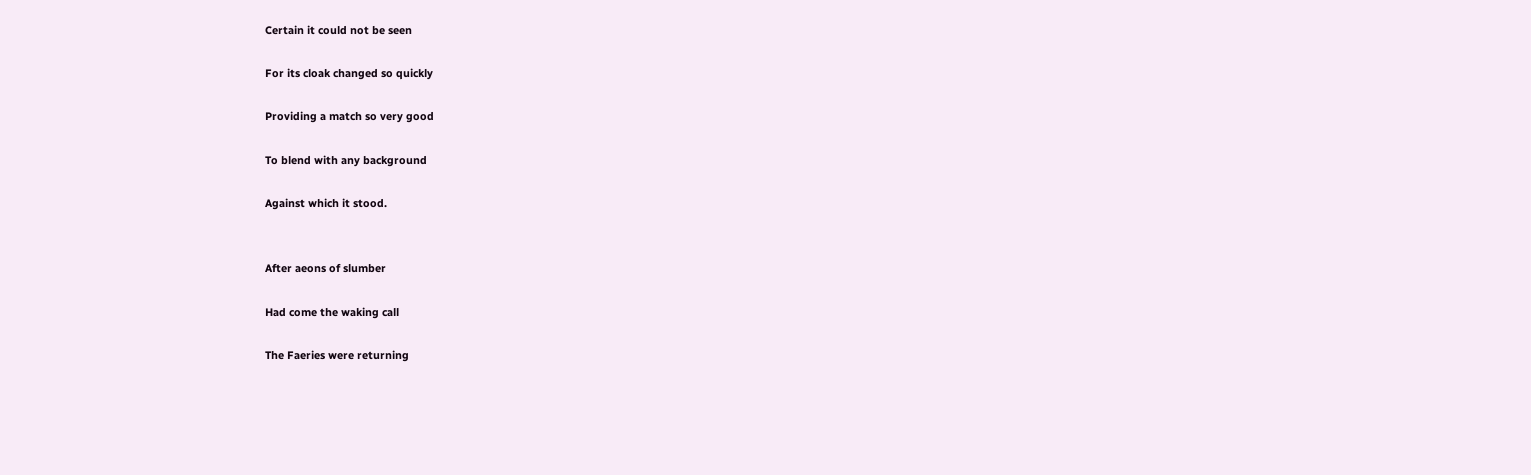Certain it could not be seen

For its cloak changed so quickly

Providing a match so very good

To blend with any background

Against which it stood.


After aeons of slumber

Had come the waking call

The Faeries were returning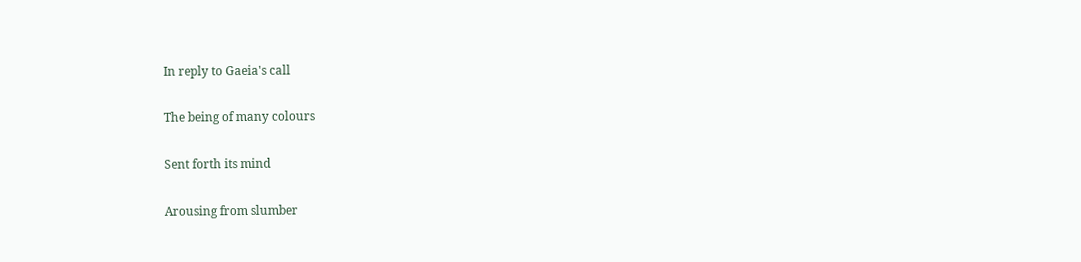In reply to Gaeia's call

The being of many colours

Sent forth its mind

Arousing from slumber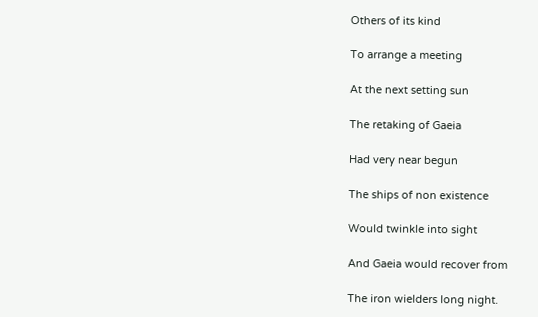Others of its kind

To arrange a meeting

At the next setting sun

The retaking of Gaeia

Had very near begun

The ships of non existence

Would twinkle into sight

And Gaeia would recover from

The iron wielders long night.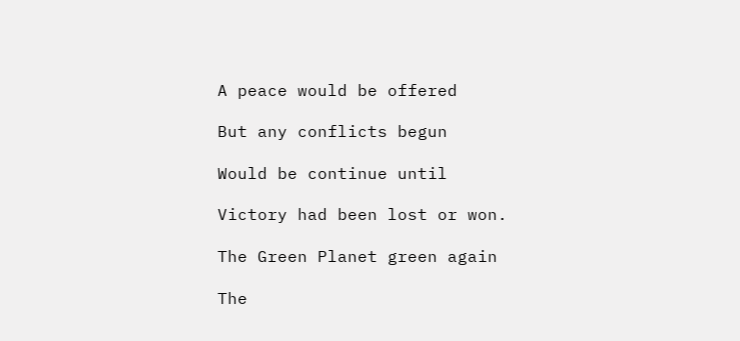A peace would be offered

But any conflicts begun

Would be continue until

Victory had been lost or won.

The Green Planet green again

The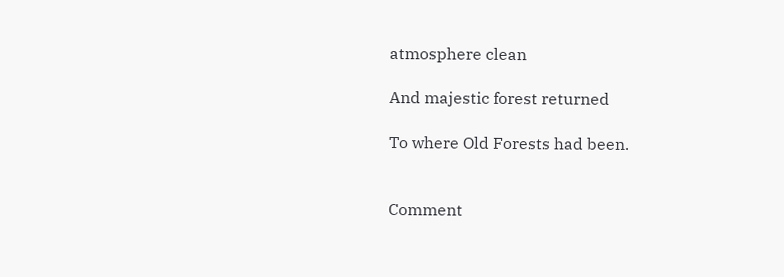atmosphere clean

And majestic forest returned

To where Old Forests had been.


Comment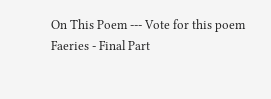On This Poem --- Vote for this poem
Faeries - Final Part